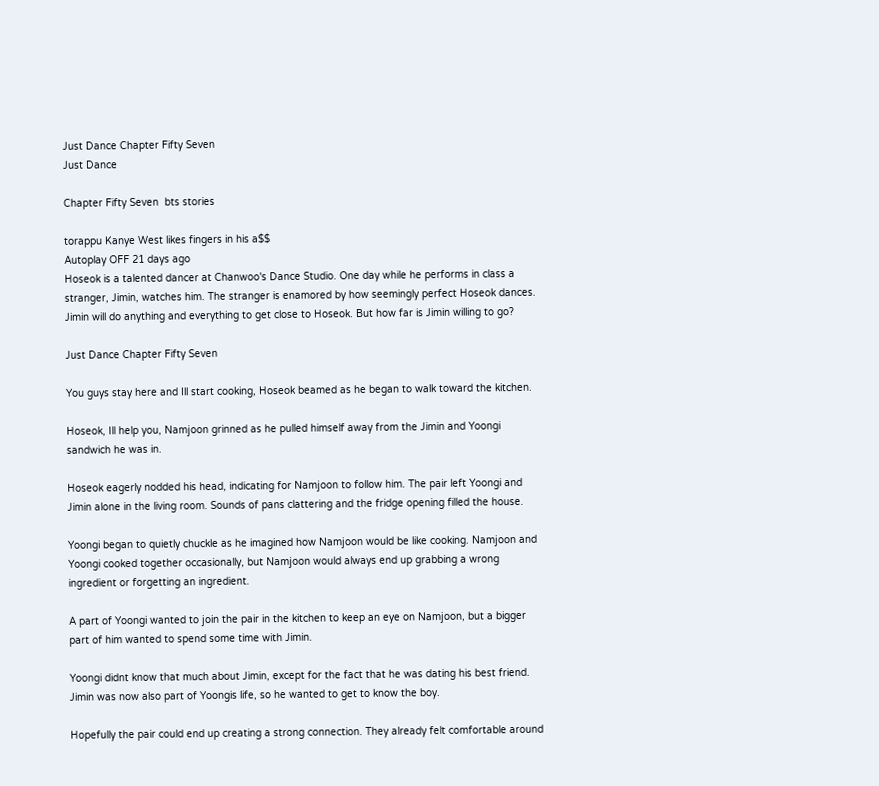Just Dance Chapter Fifty Seven
Just Dance

Chapter Fifty Seven  bts stories

torappu Kanye West likes fingers in his a$$
Autoplay OFF 21 days ago
Hoseok is a talented dancer at Chanwoo's Dance Studio. One day while he performs in class a stranger, Jimin, watches him. The stranger is enamored by how seemingly perfect Hoseok dances. Jimin will do anything and everything to get close to Hoseok. But how far is Jimin willing to go?

Just Dance Chapter Fifty Seven

You guys stay here and Ill start cooking, Hoseok beamed as he began to walk toward the kitchen.

Hoseok, Ill help you, Namjoon grinned as he pulled himself away from the Jimin and Yoongi sandwich he was in.

Hoseok eagerly nodded his head, indicating for Namjoon to follow him. The pair left Yoongi and Jimin alone in the living room. Sounds of pans clattering and the fridge opening filled the house.

Yoongi began to quietly chuckle as he imagined how Namjoon would be like cooking. Namjoon and Yoongi cooked together occasionally, but Namjoon would always end up grabbing a wrong ingredient or forgetting an ingredient.

A part of Yoongi wanted to join the pair in the kitchen to keep an eye on Namjoon, but a bigger part of him wanted to spend some time with Jimin.

Yoongi didnt know that much about Jimin, except for the fact that he was dating his best friend. Jimin was now also part of Yoongis life, so he wanted to get to know the boy.

Hopefully the pair could end up creating a strong connection. They already felt comfortable around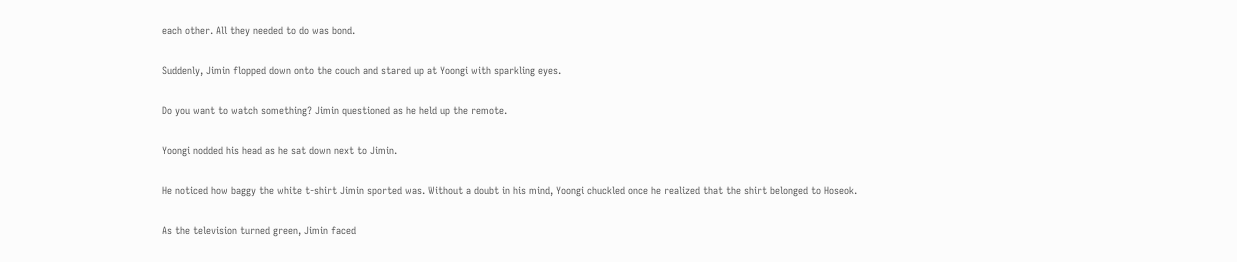each other. All they needed to do was bond.

Suddenly, Jimin flopped down onto the couch and stared up at Yoongi with sparkling eyes.

Do you want to watch something? Jimin questioned as he held up the remote.

Yoongi nodded his head as he sat down next to Jimin.

He noticed how baggy the white t-shirt Jimin sported was. Without a doubt in his mind, Yoongi chuckled once he realized that the shirt belonged to Hoseok.

As the television turned green, Jimin faced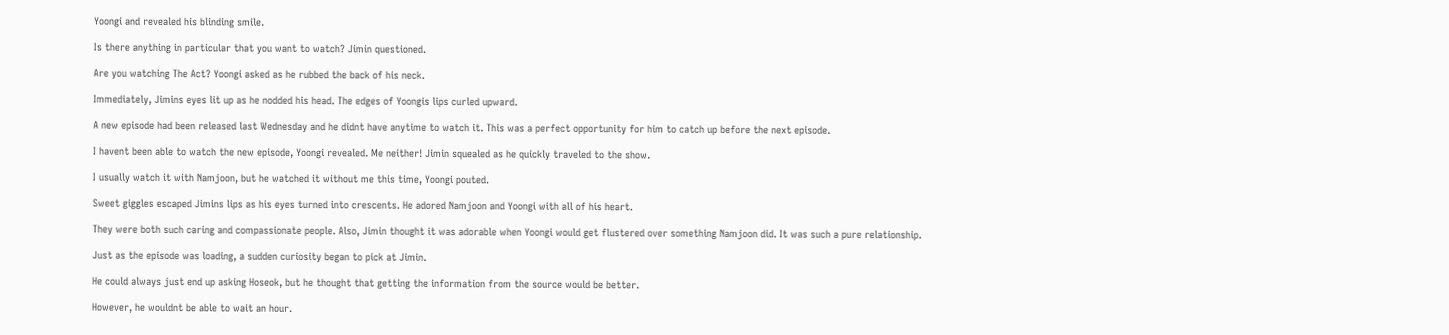Yoongi and revealed his blinding smile.

Is there anything in particular that you want to watch? Jimin questioned.

Are you watching The Act? Yoongi asked as he rubbed the back of his neck.

Immediately, Jimins eyes lit up as he nodded his head. The edges of Yoongis lips curled upward.

A new episode had been released last Wednesday and he didnt have anytime to watch it. This was a perfect opportunity for him to catch up before the next episode.

I havent been able to watch the new episode, Yoongi revealed. Me neither! Jimin squealed as he quickly traveled to the show.

I usually watch it with Namjoon, but he watched it without me this time, Yoongi pouted.

Sweet giggles escaped Jimins lips as his eyes turned into crescents. He adored Namjoon and Yoongi with all of his heart.

They were both such caring and compassionate people. Also, Jimin thought it was adorable when Yoongi would get flustered over something Namjoon did. It was such a pure relationship.

Just as the episode was loading, a sudden curiosity began to pick at Jimin.

He could always just end up asking Hoseok, but he thought that getting the information from the source would be better.

However, he wouldnt be able to wait an hour.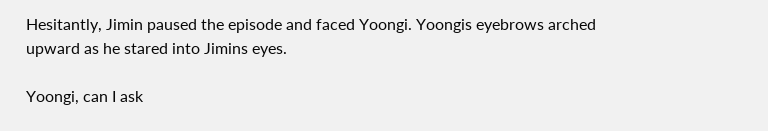Hesitantly, Jimin paused the episode and faced Yoongi. Yoongis eyebrows arched upward as he stared into Jimins eyes.

Yoongi, can I ask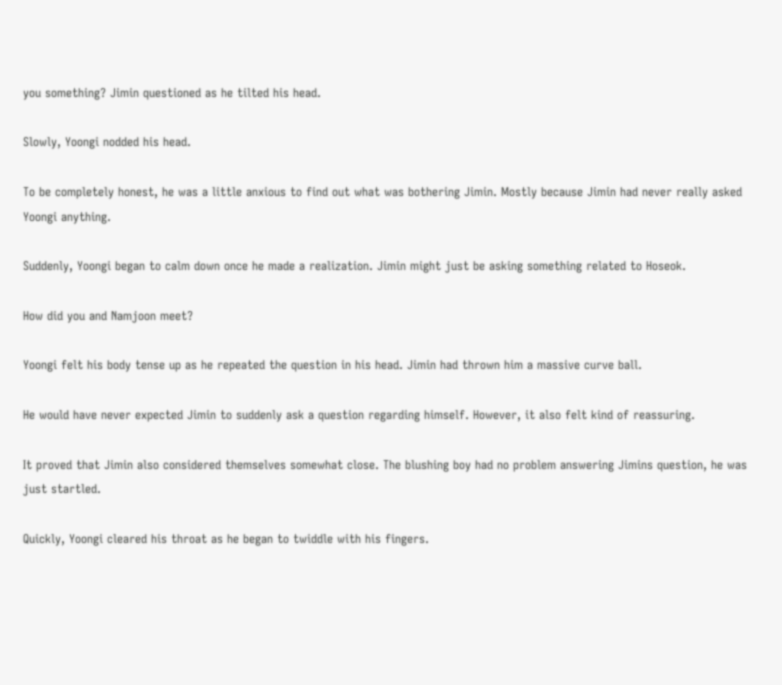you something? Jimin questioned as he tilted his head.

Slowly, Yoongi nodded his head.

To be completely honest, he was a little anxious to find out what was bothering Jimin. Mostly because Jimin had never really asked Yoongi anything.

Suddenly, Yoongi began to calm down once he made a realization. Jimin might just be asking something related to Hoseok.

How did you and Namjoon meet?

Yoongi felt his body tense up as he repeated the question in his head. Jimin had thrown him a massive curve ball.

He would have never expected Jimin to suddenly ask a question regarding himself. However, it also felt kind of reassuring.

It proved that Jimin also considered themselves somewhat close. The blushing boy had no problem answering Jimins question, he was just startled.

Quickly, Yoongi cleared his throat as he began to twiddle with his fingers.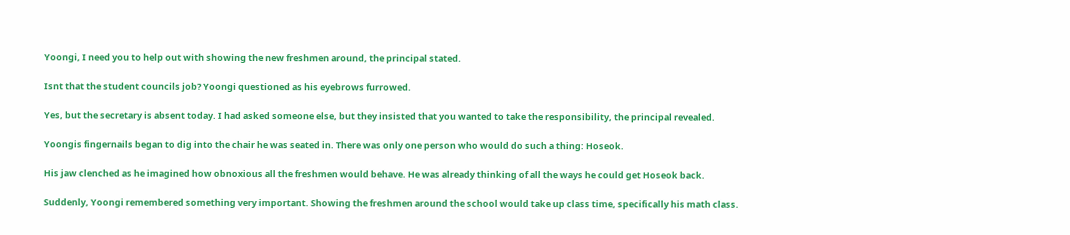Yoongi, I need you to help out with showing the new freshmen around, the principal stated.

Isnt that the student councils job? Yoongi questioned as his eyebrows furrowed.

Yes, but the secretary is absent today. I had asked someone else, but they insisted that you wanted to take the responsibility, the principal revealed.

Yoongis fingernails began to dig into the chair he was seated in. There was only one person who would do such a thing: Hoseok.

His jaw clenched as he imagined how obnoxious all the freshmen would behave. He was already thinking of all the ways he could get Hoseok back.

Suddenly, Yoongi remembered something very important. Showing the freshmen around the school would take up class time, specifically his math class.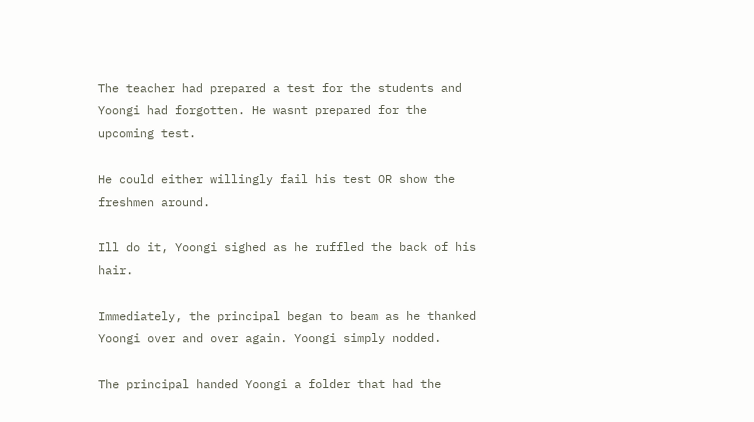The teacher had prepared a test for the students and Yoongi had forgotten. He wasnt prepared for the upcoming test.

He could either willingly fail his test OR show the freshmen around.

Ill do it, Yoongi sighed as he ruffled the back of his hair.

Immediately, the principal began to beam as he thanked Yoongi over and over again. Yoongi simply nodded.

The principal handed Yoongi a folder that had the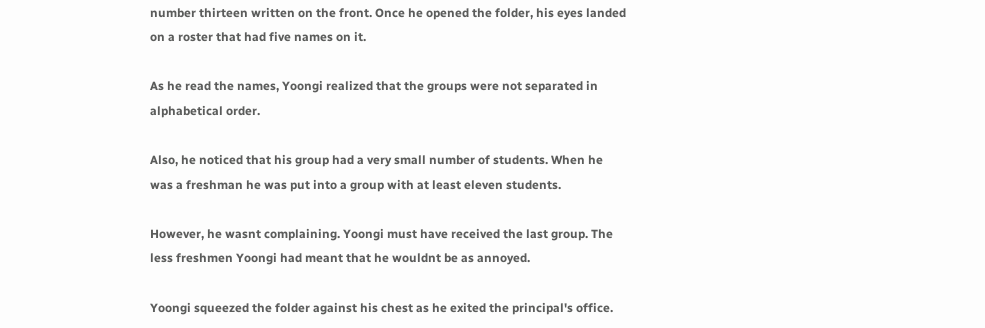number thirteen written on the front. Once he opened the folder, his eyes landed on a roster that had five names on it.

As he read the names, Yoongi realized that the groups were not separated in alphabetical order.

Also, he noticed that his group had a very small number of students. When he was a freshman he was put into a group with at least eleven students.

However, he wasnt complaining. Yoongi must have received the last group. The less freshmen Yoongi had meant that he wouldnt be as annoyed.

Yoongi squeezed the folder against his chest as he exited the principal's office.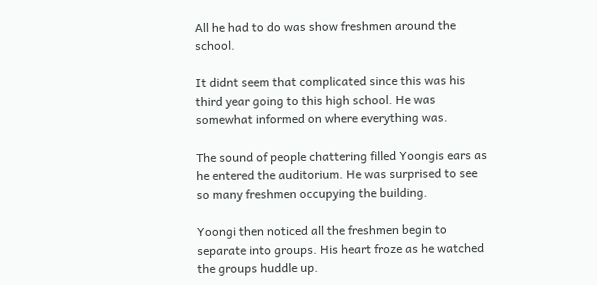All he had to do was show freshmen around the school.

It didnt seem that complicated since this was his third year going to this high school. He was somewhat informed on where everything was.

The sound of people chattering filled Yoongis ears as he entered the auditorium. He was surprised to see so many freshmen occupying the building.

Yoongi then noticed all the freshmen begin to separate into groups. His heart froze as he watched the groups huddle up.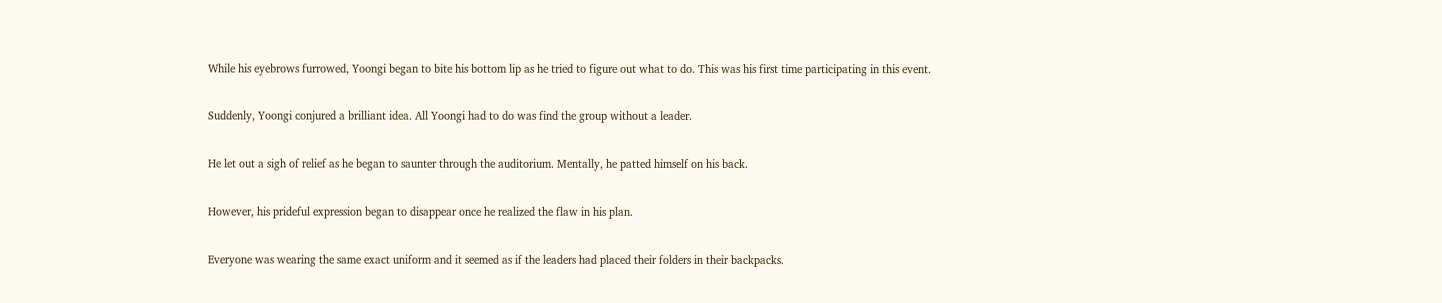While his eyebrows furrowed, Yoongi began to bite his bottom lip as he tried to figure out what to do. This was his first time participating in this event.

Suddenly, Yoongi conjured a brilliant idea. All Yoongi had to do was find the group without a leader.

He let out a sigh of relief as he began to saunter through the auditorium. Mentally, he patted himself on his back.

However, his prideful expression began to disappear once he realized the flaw in his plan.

Everyone was wearing the same exact uniform and it seemed as if the leaders had placed their folders in their backpacks.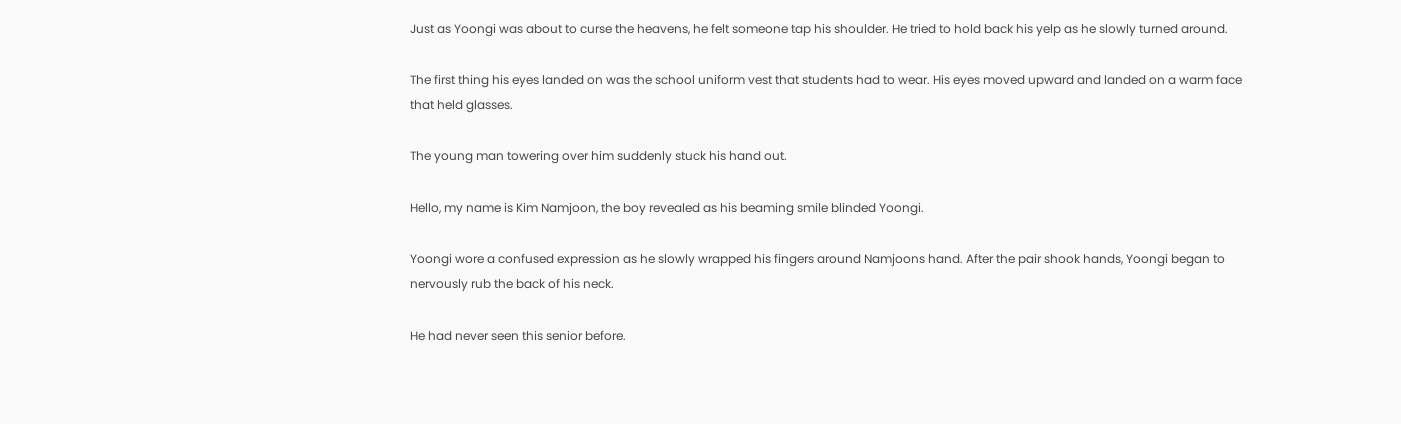Just as Yoongi was about to curse the heavens, he felt someone tap his shoulder. He tried to hold back his yelp as he slowly turned around.

The first thing his eyes landed on was the school uniform vest that students had to wear. His eyes moved upward and landed on a warm face that held glasses.

The young man towering over him suddenly stuck his hand out.

Hello, my name is Kim Namjoon, the boy revealed as his beaming smile blinded Yoongi.

Yoongi wore a confused expression as he slowly wrapped his fingers around Namjoons hand. After the pair shook hands, Yoongi began to nervously rub the back of his neck.

He had never seen this senior before.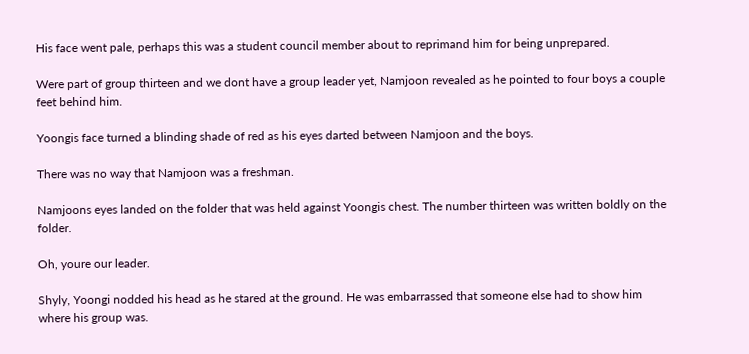His face went pale, perhaps this was a student council member about to reprimand him for being unprepared.

Were part of group thirteen and we dont have a group leader yet, Namjoon revealed as he pointed to four boys a couple feet behind him.

Yoongis face turned a blinding shade of red as his eyes darted between Namjoon and the boys.

There was no way that Namjoon was a freshman.

Namjoons eyes landed on the folder that was held against Yoongis chest. The number thirteen was written boldly on the folder.

Oh, youre our leader.

Shyly, Yoongi nodded his head as he stared at the ground. He was embarrassed that someone else had to show him where his group was.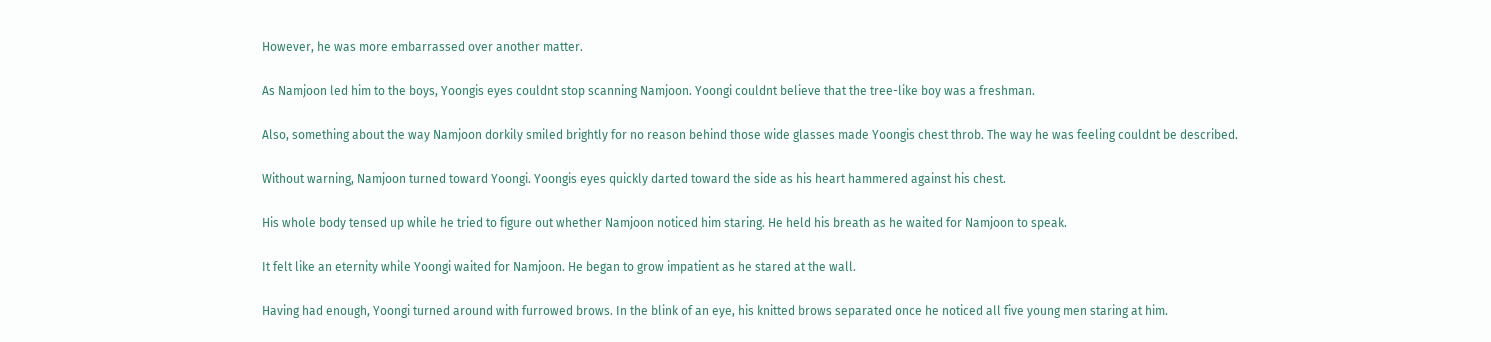However, he was more embarrassed over another matter.

As Namjoon led him to the boys, Yoongis eyes couldnt stop scanning Namjoon. Yoongi couldnt believe that the tree-like boy was a freshman.

Also, something about the way Namjoon dorkily smiled brightly for no reason behind those wide glasses made Yoongis chest throb. The way he was feeling couldnt be described.

Without warning, Namjoon turned toward Yoongi. Yoongis eyes quickly darted toward the side as his heart hammered against his chest.

His whole body tensed up while he tried to figure out whether Namjoon noticed him staring. He held his breath as he waited for Namjoon to speak.

It felt like an eternity while Yoongi waited for Namjoon. He began to grow impatient as he stared at the wall.

Having had enough, Yoongi turned around with furrowed brows. In the blink of an eye, his knitted brows separated once he noticed all five young men staring at him.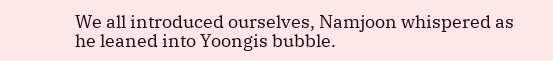We all introduced ourselves, Namjoon whispered as he leaned into Yoongis bubble.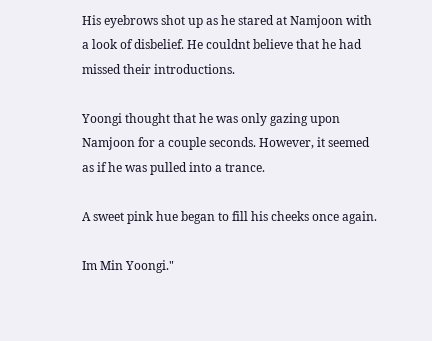His eyebrows shot up as he stared at Namjoon with a look of disbelief. He couldnt believe that he had missed their introductions.

Yoongi thought that he was only gazing upon Namjoon for a couple seconds. However, it seemed as if he was pulled into a trance.

A sweet pink hue began to fill his cheeks once again.

Im Min Yoongi."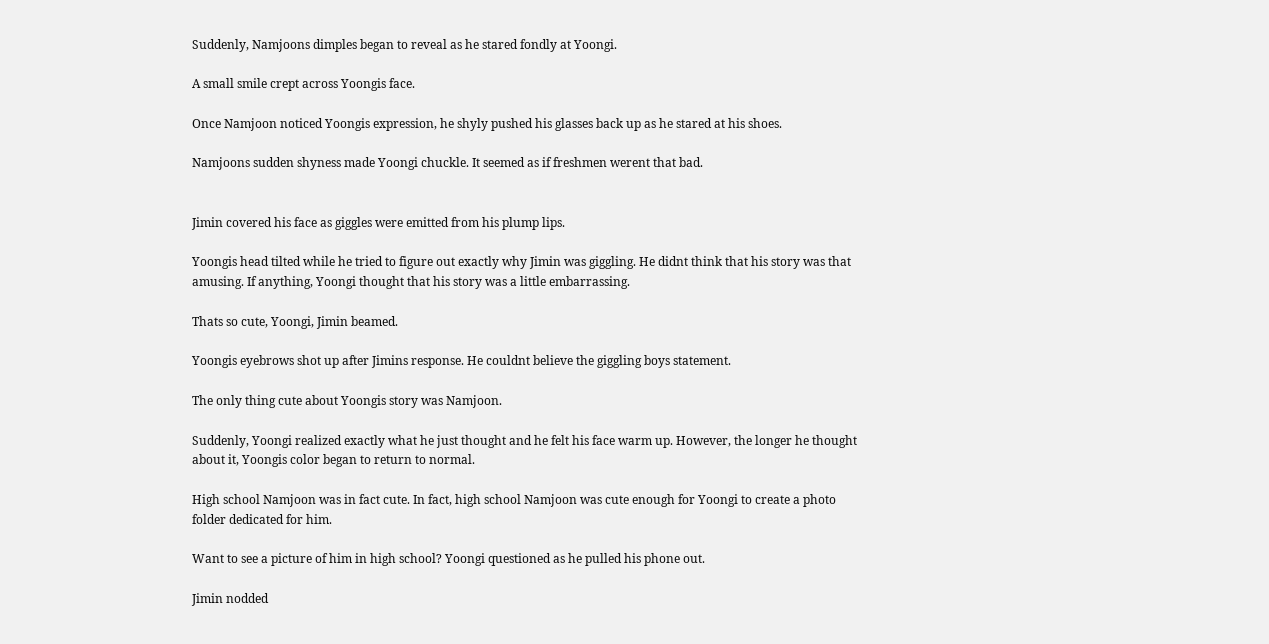Suddenly, Namjoons dimples began to reveal as he stared fondly at Yoongi.

A small smile crept across Yoongis face.

Once Namjoon noticed Yoongis expression, he shyly pushed his glasses back up as he stared at his shoes.

Namjoons sudden shyness made Yoongi chuckle. It seemed as if freshmen werent that bad.


Jimin covered his face as giggles were emitted from his plump lips.

Yoongis head tilted while he tried to figure out exactly why Jimin was giggling. He didnt think that his story was that amusing. If anything, Yoongi thought that his story was a little embarrassing.

Thats so cute, Yoongi, Jimin beamed.

Yoongis eyebrows shot up after Jimins response. He couldnt believe the giggling boys statement.

The only thing cute about Yoongis story was Namjoon.

Suddenly, Yoongi realized exactly what he just thought and he felt his face warm up. However, the longer he thought about it, Yoongis color began to return to normal.

High school Namjoon was in fact cute. In fact, high school Namjoon was cute enough for Yoongi to create a photo folder dedicated for him.

Want to see a picture of him in high school? Yoongi questioned as he pulled his phone out.

Jimin nodded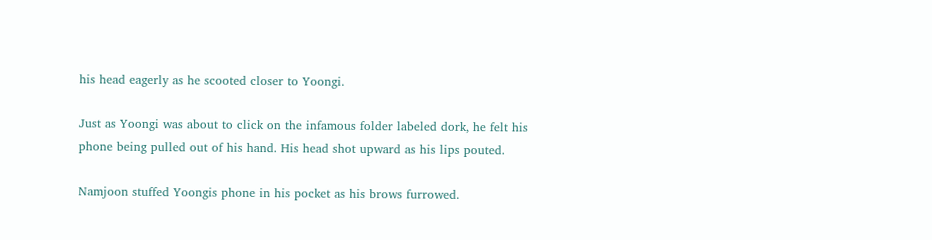his head eagerly as he scooted closer to Yoongi.

Just as Yoongi was about to click on the infamous folder labeled dork, he felt his phone being pulled out of his hand. His head shot upward as his lips pouted.

Namjoon stuffed Yoongis phone in his pocket as his brows furrowed.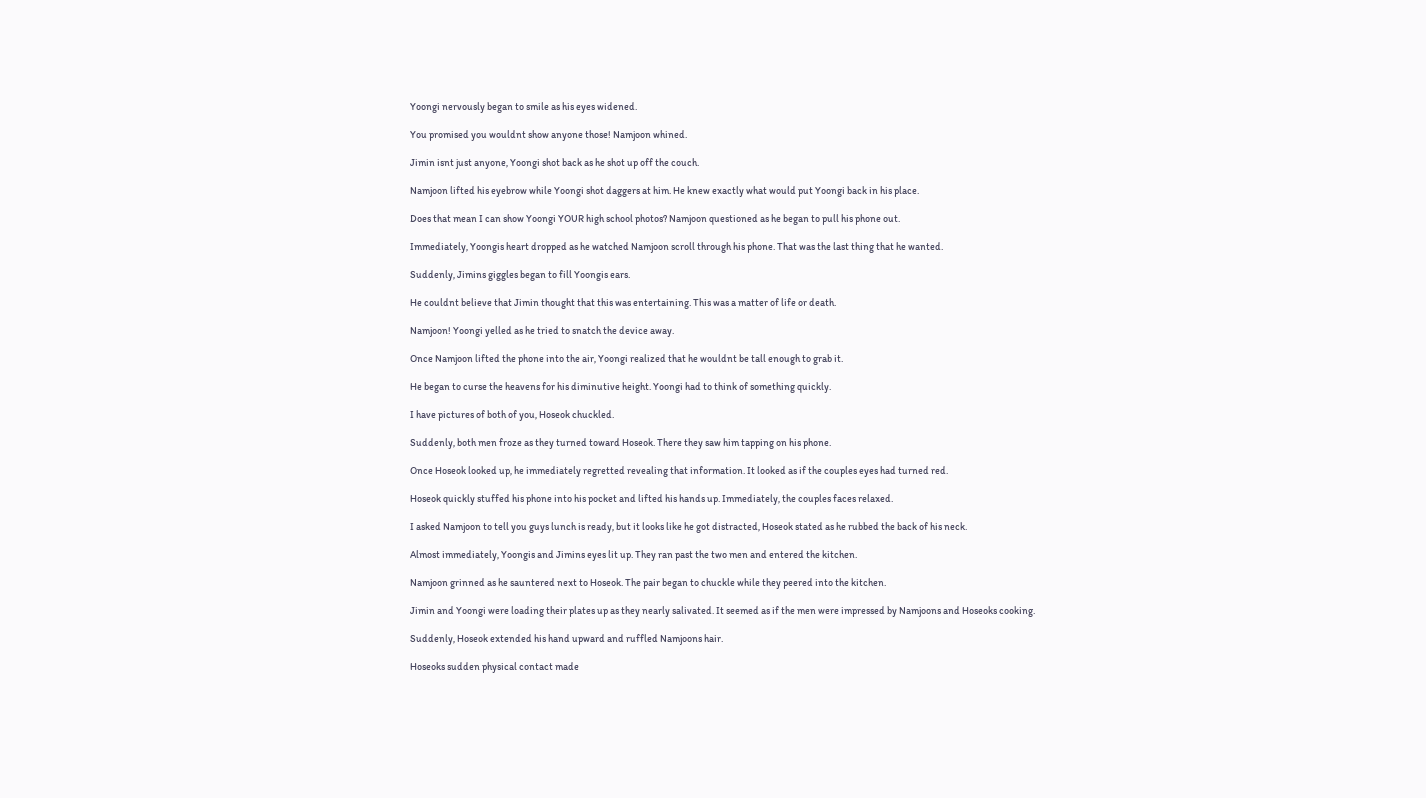Yoongi nervously began to smile as his eyes widened.

You promised you wouldnt show anyone those! Namjoon whined.

Jimin isnt just anyone, Yoongi shot back as he shot up off the couch.

Namjoon lifted his eyebrow while Yoongi shot daggers at him. He knew exactly what would put Yoongi back in his place.

Does that mean I can show Yoongi YOUR high school photos? Namjoon questioned as he began to pull his phone out.

Immediately, Yoongis heart dropped as he watched Namjoon scroll through his phone. That was the last thing that he wanted.

Suddenly, Jimins giggles began to fill Yoongis ears.

He couldnt believe that Jimin thought that this was entertaining. This was a matter of life or death.

Namjoon! Yoongi yelled as he tried to snatch the device away.

Once Namjoon lifted the phone into the air, Yoongi realized that he wouldnt be tall enough to grab it.

He began to curse the heavens for his diminutive height. Yoongi had to think of something quickly.

I have pictures of both of you, Hoseok chuckled.

Suddenly, both men froze as they turned toward Hoseok. There they saw him tapping on his phone.

Once Hoseok looked up, he immediately regretted revealing that information. It looked as if the couples eyes had turned red.

Hoseok quickly stuffed his phone into his pocket and lifted his hands up. Immediately, the couples faces relaxed.

I asked Namjoon to tell you guys lunch is ready, but it looks like he got distracted, Hoseok stated as he rubbed the back of his neck.

Almost immediately, Yoongis and Jimins eyes lit up. They ran past the two men and entered the kitchen.

Namjoon grinned as he sauntered next to Hoseok. The pair began to chuckle while they peered into the kitchen.

Jimin and Yoongi were loading their plates up as they nearly salivated. It seemed as if the men were impressed by Namjoons and Hoseoks cooking.

Suddenly, Hoseok extended his hand upward and ruffled Namjoons hair.

Hoseoks sudden physical contact made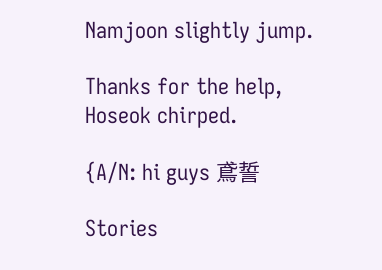Namjoon slightly jump.

Thanks for the help, Hoseok chirped.

{A/N: hi guys 鳶誓

Stories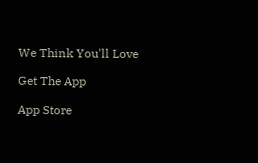We Think You'll Love

Get The App

App Store